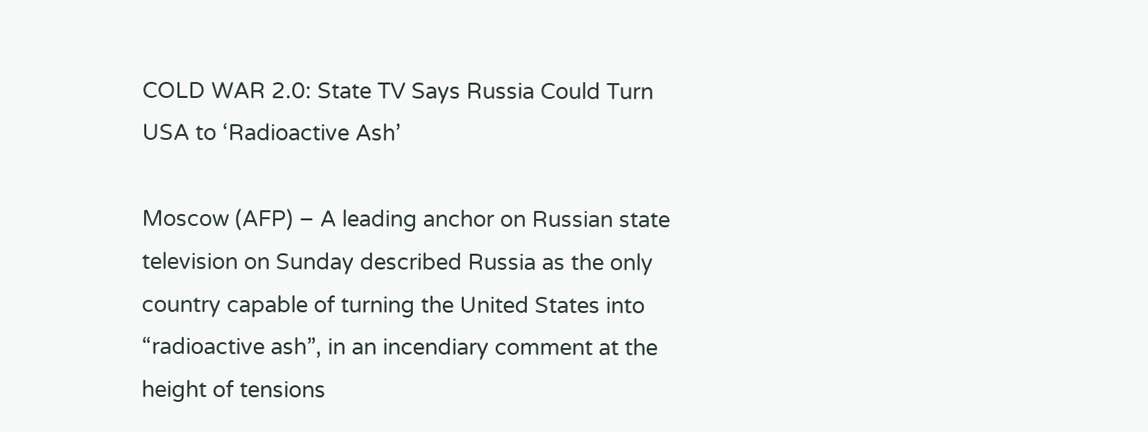COLD WAR 2.0: State TV Says Russia Could Turn USA to ‘Radioactive Ash’

Moscow (AFP) – A leading anchor on Russian state television on Sunday described Russia as the only country capable of turning the United States into “radioactive ash”, in an incendiary comment at the height of tensions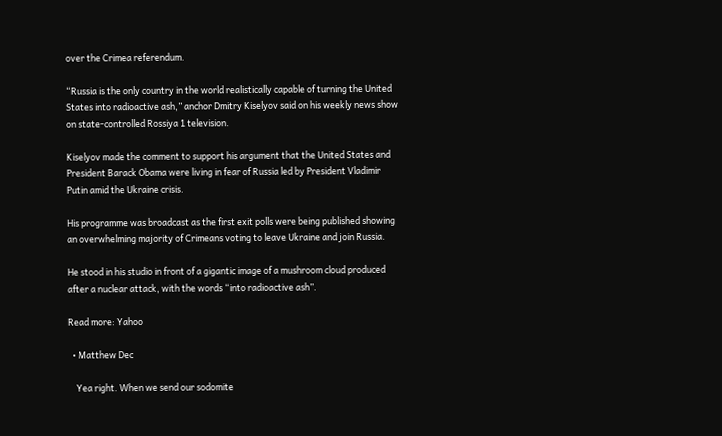over the Crimea referendum.

“Russia is the only country in the world realistically capable of turning the United States into radioactive ash,” anchor Dmitry Kiselyov said on his weekly news show on state-controlled Rossiya 1 television.

Kiselyov made the comment to support his argument that the United States and President Barack Obama were living in fear of Russia led by President Vladimir Putin amid the Ukraine crisis.

His programme was broadcast as the first exit polls were being published showing an overwhelming majority of Crimeans voting to leave Ukraine and join Russia.

He stood in his studio in front of a gigantic image of a mushroom cloud produced after a nuclear attack, with the words “into radioactive ash”.

Read more: Yahoo

  • Matthew Dec

    Yea right. When we send our sodomite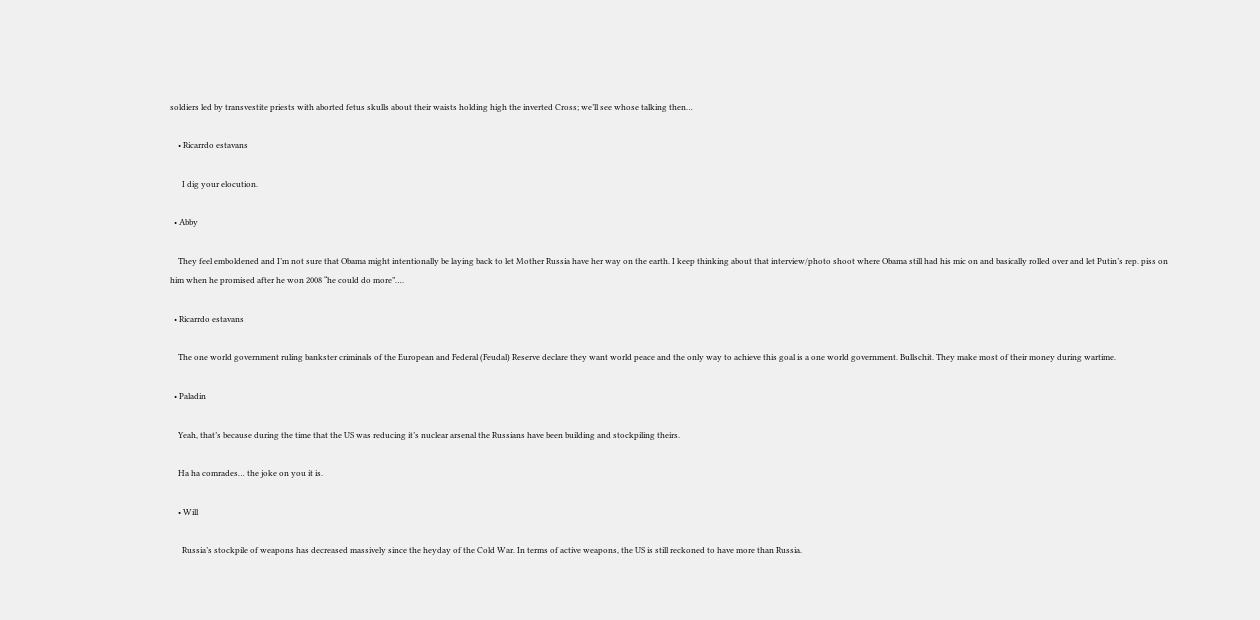soldiers led by transvestite priests with aborted fetus skulls about their waists holding high the inverted Cross; we’ll see whose talking then…

    • Ricarrdo estavans

      I dig your elocution.

  • Abby

    They feel emboldened and I’m not sure that Obama might intentionally be laying back to let Mother Russia have her way on the earth. I keep thinking about that interview/photo shoot where Obama still had his mic on and basically rolled over and let Putin’s rep. piss on him when he promised after he won 2008 “he could do more”….

  • Ricarrdo estavans

    The one world government ruling bankster criminals of the European and Federal (Feudal) Reserve declare they want world peace and the only way to achieve this goal is a one world government. Bullschit. They make most of their money during wartime.

  • Paladin

    Yeah, that’s because during the time that the US was reducing it’s nuclear arsenal the Russians have been building and stockpiling theirs.

    Ha ha comrades… the joke on you it is.

    • Will

      Russia’s stockpile of weapons has decreased massively since the heyday of the Cold War. In terms of active weapons, the US is still reckoned to have more than Russia.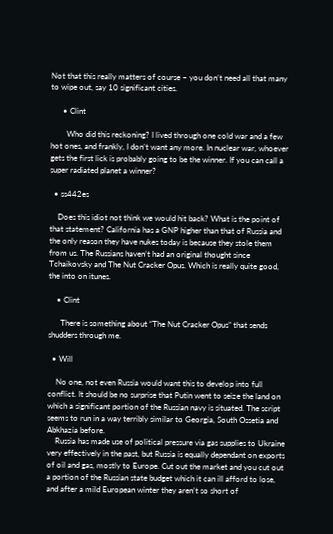Not that this really matters of course – you don’t need all that many to wipe out, say 10 significant cities.

      • Clint

        Who did this reckoning? I lived through one cold war and a few hot ones, and frankly, I don’t want any more. In nuclear war, whoever gets the first lick is probably going to be the winner. If you can call a super radiated planet a winner?

  • ss442es

    Does this idiot not think we would hit back? What is the point of that statement? California has a GNP higher than that of Russia and the only reason they have nukes today is because they stole them from us. The Russians haven’t had an original thought since Tchaikovsky and The Nut Cracker Opus. Which is really quite good, the into on itunes.

    • Clint

      There is something about “The Nut Cracker Opus” that sends shudders through me.

  • Will

    No one, not even Russia would want this to develop into full conflict. It should be no surprise that Putin went to seize the land on which a significant portion of the Russian navy is situated. The script seems to run in a way terribly similar to Georgia, South Ossetia and Abkhazia before.
    Russia has made use of political pressure via gas supplies to Ukraine very effectively in the past, but Russia is equally dependant on exports of oil and gas, mostly to Europe. Cut out the market and you cut out a portion of the Russian state budget which it can ill afford to lose, and after a mild European winter they aren’t so short of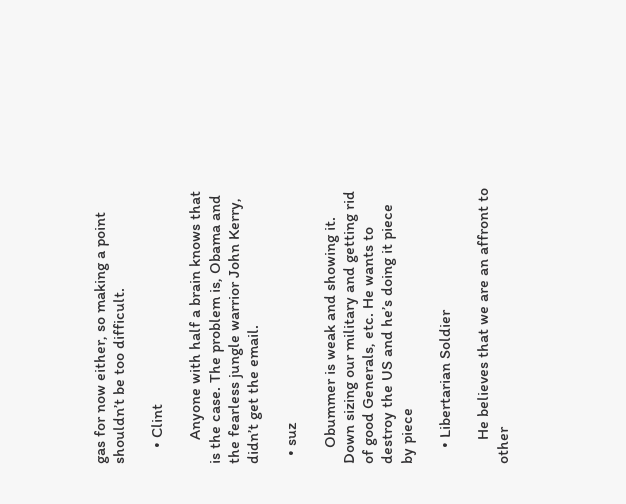gas for now either, so making a point shouldn’t be too difficult.

    • Clint

      Anyone with half a brain knows that is the case. The problem is, Obama and the fearless jungle warrior John Kerry, didn’t get the email.

  • suz

    Obummer is weak and showing it. Down sizing our military and getting rid of good Generals, etc. He wants to destroy the US and he’s doing it piece by piece

    • Libertarian Soldier

      He believes that we are an affront to other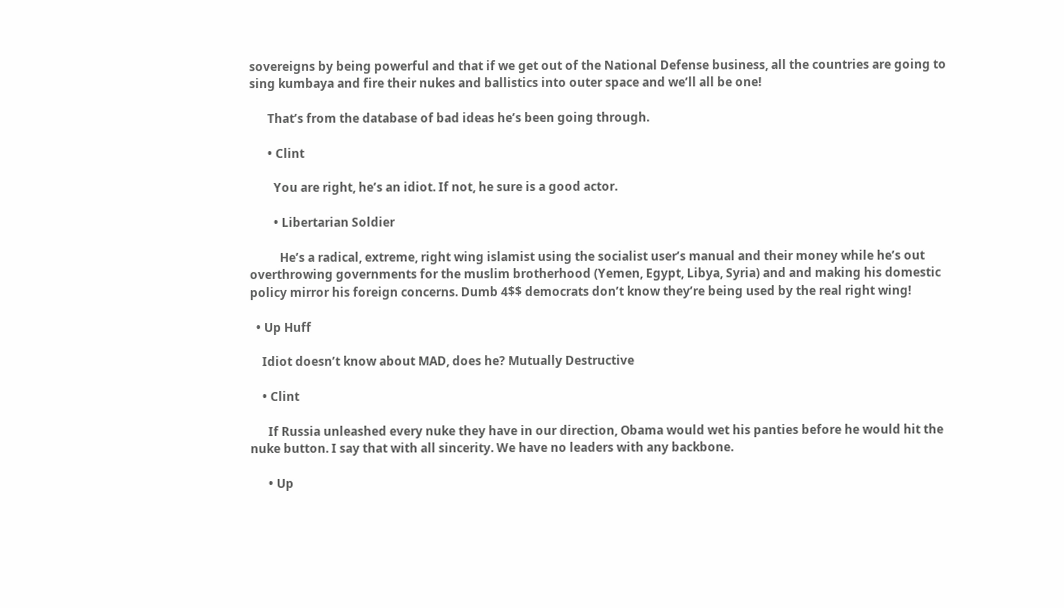sovereigns by being powerful and that if we get out of the National Defense business, all the countries are going to sing kumbaya and fire their nukes and ballistics into outer space and we’ll all be one!

      That’s from the database of bad ideas he’s been going through.

      • Clint

        You are right, he’s an idiot. If not, he sure is a good actor.

        • Libertarian Soldier

          He’s a radical, extreme, right wing islamist using the socialist user’s manual and their money while he’s out overthrowing governments for the muslim brotherhood (Yemen, Egypt, Libya, Syria) and and making his domestic policy mirror his foreign concerns. Dumb 4$$ democrats don’t know they’re being used by the real right wing!

  • Up Huff

    Idiot doesn’t know about MAD, does he? Mutually Destructive

    • Clint

      If Russia unleashed every nuke they have in our direction, Obama would wet his panties before he would hit the nuke button. I say that with all sincerity. We have no leaders with any backbone.

      • Up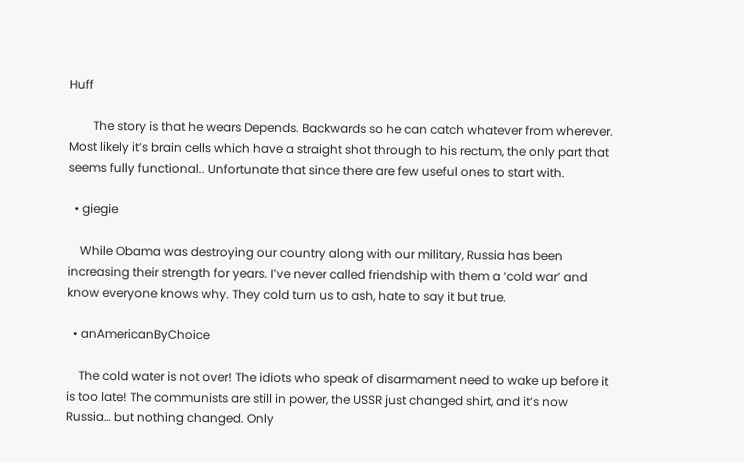Huff

        The story is that he wears Depends. Backwards so he can catch whatever from wherever. Most likely it’s brain cells which have a straight shot through to his rectum, the only part that seems fully functional.. Unfortunate that since there are few useful ones to start with.

  • giegie

    While Obama was destroying our country along with our military, Russia has been increasing their strength for years. I’ve never called friendship with them a ‘cold war’ and know everyone knows why. They cold turn us to ash, hate to say it but true.

  • anAmericanByChoice

    The cold water is not over! The idiots who speak of disarmament need to wake up before it is too late! The communists are still in power, the USSR just changed shirt, and it’s now Russia… but nothing changed. Only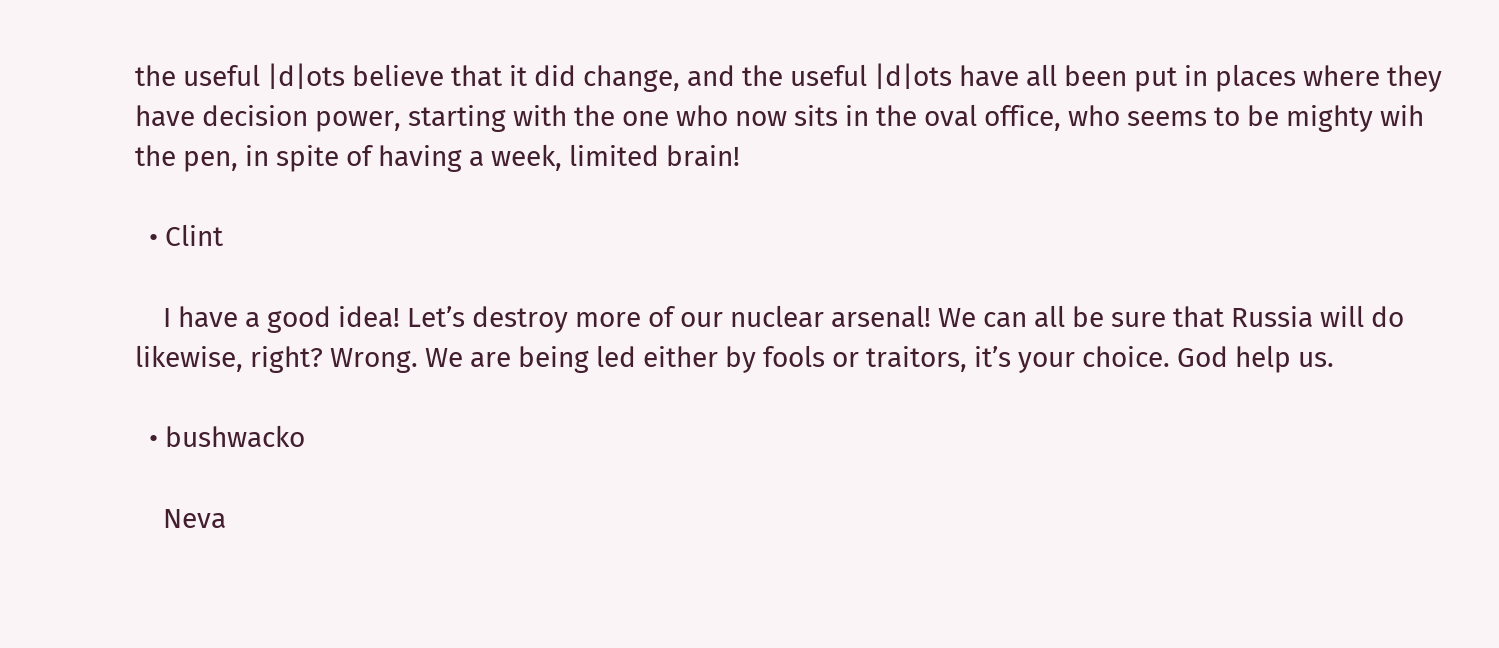the useful |d|ots believe that it did change, and the useful |d|ots have all been put in places where they have decision power, starting with the one who now sits in the oval office, who seems to be mighty wih the pen, in spite of having a week, limited brain!

  • Clint

    I have a good idea! Let’s destroy more of our nuclear arsenal! We can all be sure that Russia will do likewise, right? Wrong. We are being led either by fools or traitors, it’s your choice. God help us.

  • bushwacko

    Neva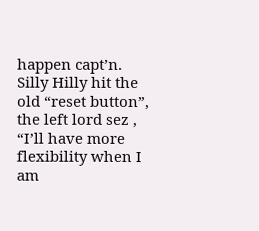happen capt’n. Silly Hilly hit the old “reset button”, the left lord sez , “I’ll have more flexibility when I am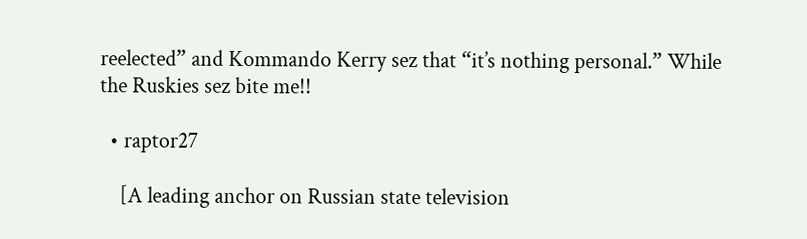reelected” and Kommando Kerry sez that “it’s nothing personal.” While the Ruskies sez bite me!!

  • raptor27

    [A leading anchor on Russian state television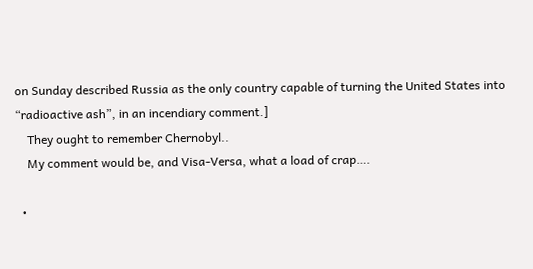on Sunday described Russia as the only country capable of turning the United States into “radioactive ash”, in an incendiary comment.]
    They ought to remember Chernobyl..
    My comment would be, and Visa-Versa, what a load of crap….

  •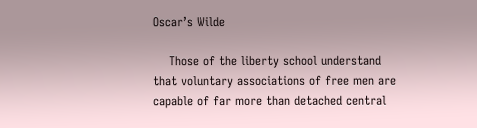Oscar’s Wilde

    Those of the liberty school understand that voluntary associations of free men are capable of far more than detached central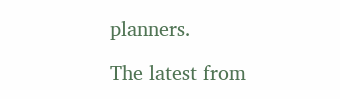planners.

The latest from